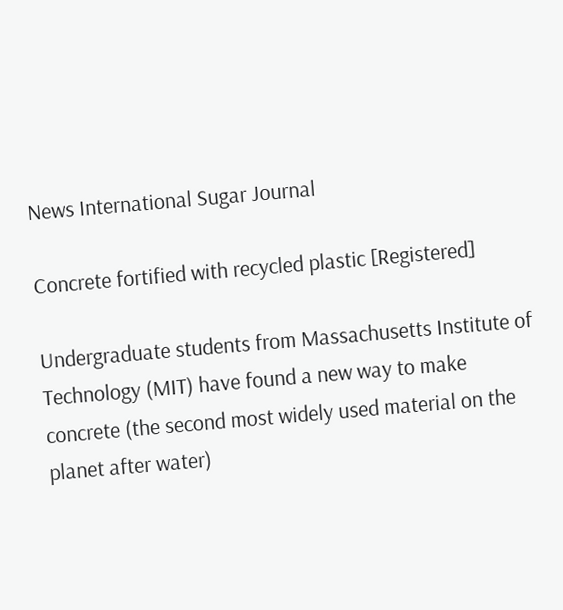News International Sugar Journal

Concrete fortified with recycled plastic [Registered]

Undergraduate students from Massachusetts Institute of Technology (MIT) have found a new way to make concrete (the second most widely used material on the planet after water)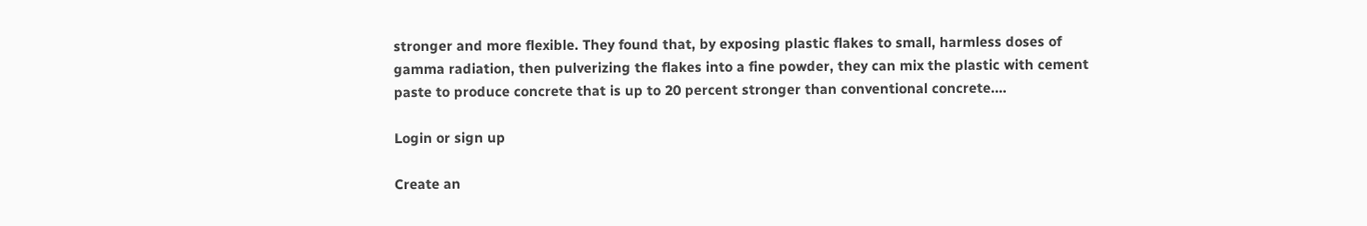stronger and more flexible. They found that, by exposing plastic flakes to small, harmless doses of gamma radiation, then pulverizing the flakes into a fine powder, they can mix the plastic with cement paste to produce concrete that is up to 20 percent stronger than conventional concrete.…

Login or sign up

Create an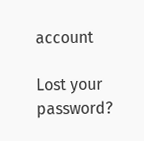account

Lost your password?